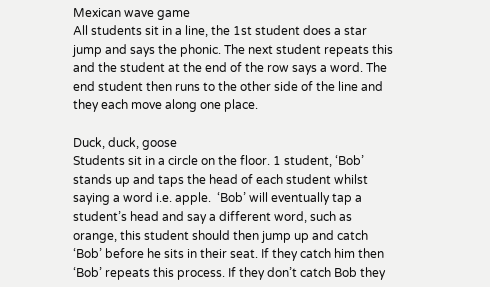Mexican wave game
All students sit in a line, the 1st student does a star jump and says the phonic. The next student repeats this and the student at the end of the row says a word. The end student then runs to the other side of the line and they each move along one place.

Duck, duck, goose
Students sit in a circle on the floor. 1 student, ‘Bob’ stands up and taps the head of each student whilst saying a word i.e. apple.  ‘Bob’ will eventually tap a student’s head and say a different word, such as orange, this student should then jump up and catch ‘Bob’ before he sits in their seat. If they catch him then ‘Bob’ repeats this process. If they don’t catch Bob they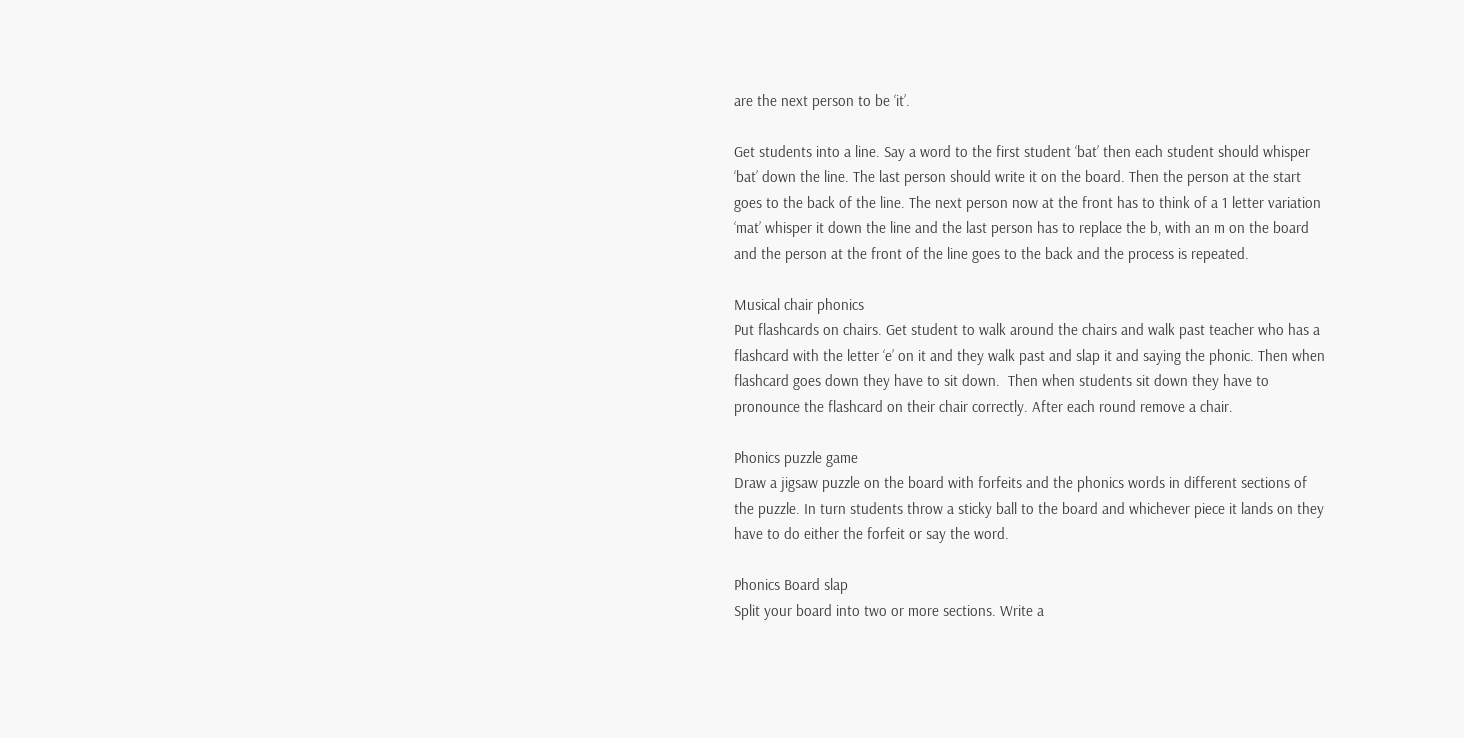are the next person to be ‘it’.

Get students into a line. Say a word to the first student ‘bat’ then each student should whisper ‘bat’ down the line. The last person should write it on the board. Then the person at the start goes to the back of the line. The next person now at the front has to think of a 1 letter variation ‘mat’ whisper it down the line and the last person has to replace the b, with an m on the board and the person at the front of the line goes to the back and the process is repeated.

Musical chair phonics
Put flashcards on chairs. Get student to walk around the chairs and walk past teacher who has a flashcard with the letter ‘e’ on it and they walk past and slap it and saying the phonic. Then when flashcard goes down they have to sit down.  Then when students sit down they have to pronounce the flashcard on their chair correctly. After each round remove a chair.

Phonics puzzle game
Draw a jigsaw puzzle on the board with forfeits and the phonics words in different sections of the puzzle. In turn students throw a sticky ball to the board and whichever piece it lands on they have to do either the forfeit or say the word.

Phonics Board slap
Split your board into two or more sections. Write a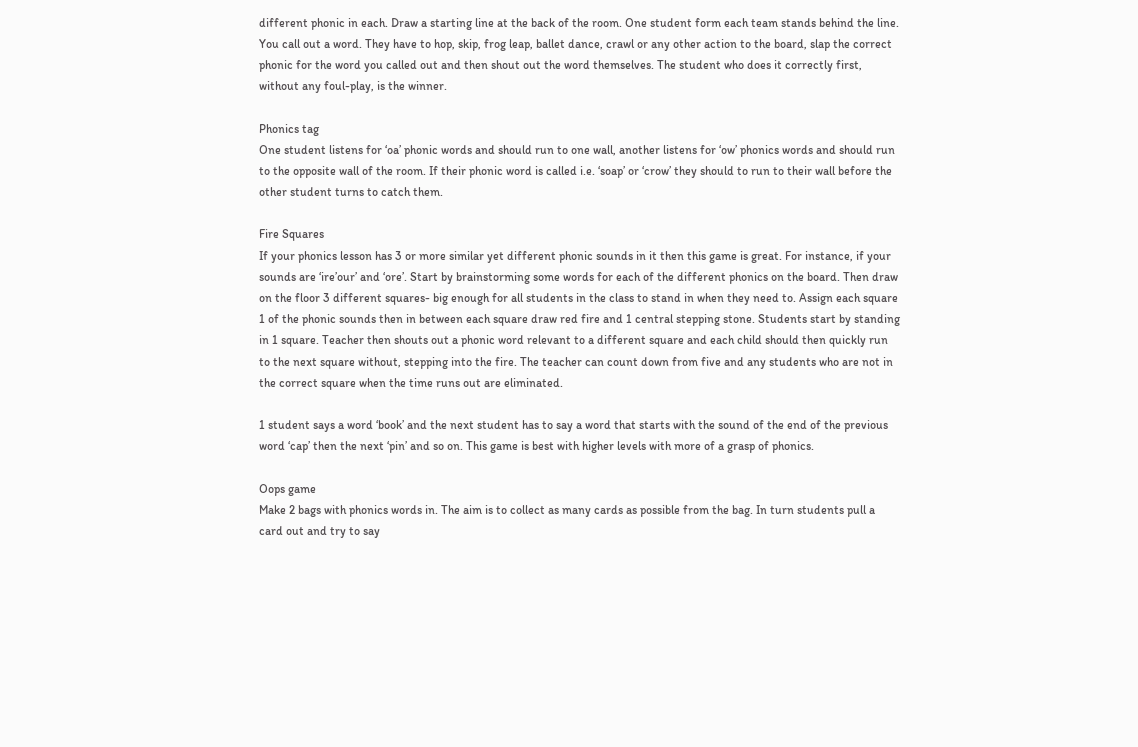different phonic in each. Draw a starting line at the back of the room. One student form each team stands behind the line. You call out a word. They have to hop, skip, frog leap, ballet dance, crawl or any other action to the board, slap the correct phonic for the word you called out and then shout out the word themselves. The student who does it correctly first, without any foul-play, is the winner.

Phonics tag
One student listens for ‘oa’ phonic words and should run to one wall, another listens for ‘ow’ phonics words and should run to the opposite wall of the room. If their phonic word is called i.e. ‘soap’ or ‘crow’ they should to run to their wall before the other student turns to catch them.

Fire Squares
If your phonics lesson has 3 or more similar yet different phonic sounds in it then this game is great. For instance, if your sounds are ‘ire’our’ and ‘ore’. Start by brainstorming some words for each of the different phonics on the board. Then draw on the floor 3 different squares- big enough for all students in the class to stand in when they need to. Assign each square 1 of the phonic sounds then in between each square draw red fire and 1 central stepping stone. Students start by standing in 1 square. Teacher then shouts out a phonic word relevant to a different square and each child should then quickly run to the next square without, stepping into the fire. The teacher can count down from five and any students who are not in the correct square when the time runs out are eliminated.

1 student says a word ‘book’ and the next student has to say a word that starts with the sound of the end of the previous word ‘cap’ then the next ‘pin’ and so on. This game is best with higher levels with more of a grasp of phonics.

Oops game
Make 2 bags with phonics words in. The aim is to collect as many cards as possible from the bag. In turn students pull a card out and try to say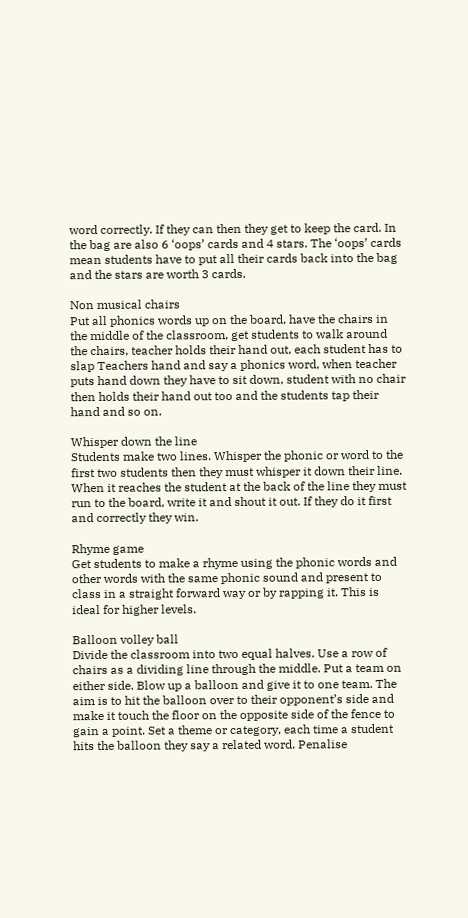word correctly. If they can then they get to keep the card. In the bag are also 6 ‘oops’ cards and 4 stars. The ‘oops’ cards mean students have to put all their cards back into the bag and the stars are worth 3 cards.

Non musical chairs
Put all phonics words up on the board, have the chairs in the middle of the classroom, get students to walk around the chairs, teacher holds their hand out, each student has to slap Teachers hand and say a phonics word, when teacher puts hand down they have to sit down, student with no chair then holds their hand out too and the students tap their hand and so on.

Whisper down the line
Students make two lines. Whisper the phonic or word to the first two students then they must whisper it down their line. When it reaches the student at the back of the line they must run to the board, write it and shout it out. If they do it first and correctly they win.

Rhyme game
Get students to make a rhyme using the phonic words and other words with the same phonic sound and present to class in a straight forward way or by rapping it. This is ideal for higher levels.

Balloon volley ball
Divide the classroom into two equal halves. Use a row of chairs as a dividing line through the middle. Put a team on either side. Blow up a balloon and give it to one team. The aim is to hit the balloon over to their opponent’s side and make it touch the floor on the opposite side of the fence to gain a point. Set a theme or category, each time a student hits the balloon they say a related word. Penalise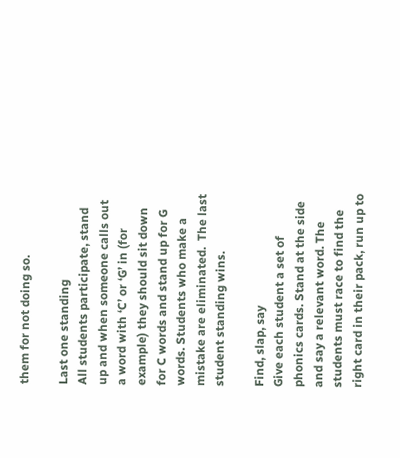them for not doing so.

Last one standing
All students participate, stand up and when someone calls out a word with ‘C’ or ‘G’ in (for example) they should sit down for C words and stand up for G words. Students who make a mistake are eliminated.  The last student standing wins.

Find, slap, say
Give each student a set of phonics cards. Stand at the side and say a relevant word. The students must race to find the right card in their pack, run up to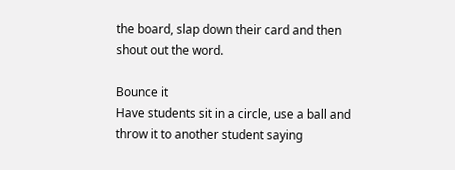the board, slap down their card and then shout out the word.

Bounce it
Have students sit in a circle, use a ball and throw it to another student saying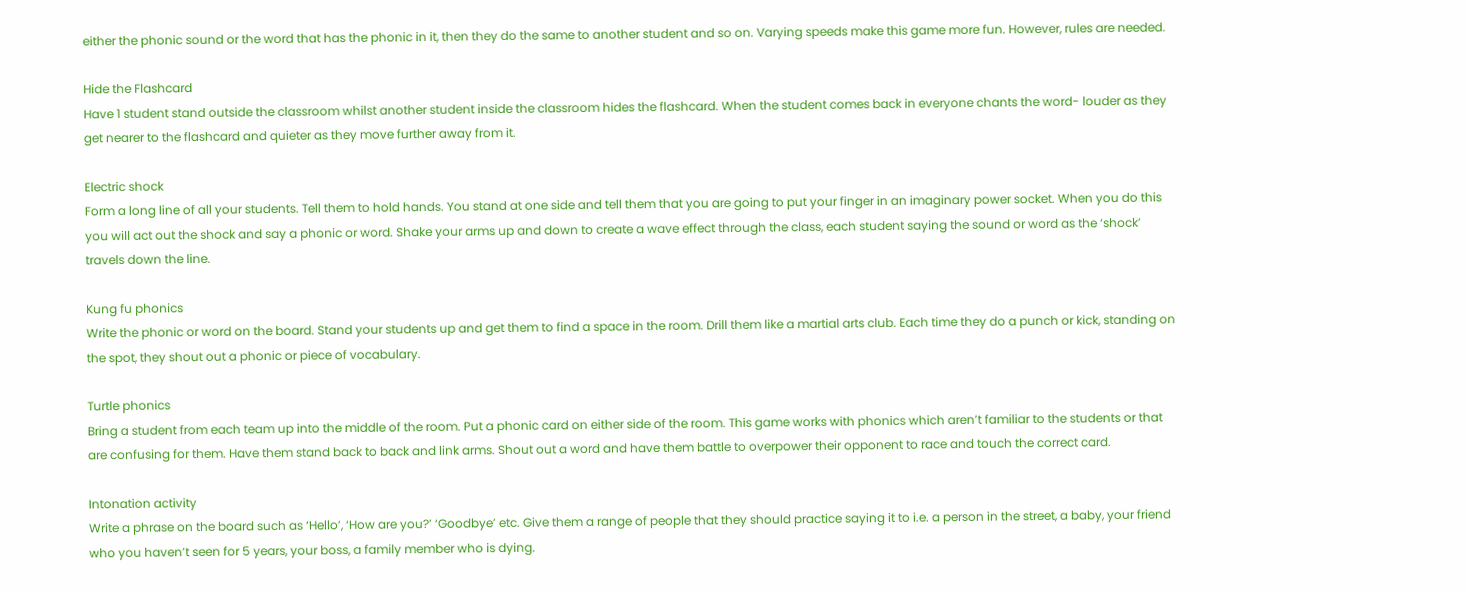either the phonic sound or the word that has the phonic in it, then they do the same to another student and so on. Varying speeds make this game more fun. However, rules are needed.

Hide the Flashcard
Have 1 student stand outside the classroom whilst another student inside the classroom hides the flashcard. When the student comes back in everyone chants the word- louder as they get nearer to the flashcard and quieter as they move further away from it.

Electric shock
Form a long line of all your students. Tell them to hold hands. You stand at one side and tell them that you are going to put your finger in an imaginary power socket. When you do this you will act out the shock and say a phonic or word. Shake your arms up and down to create a wave effect through the class, each student saying the sound or word as the ‘shock’ travels down the line.

Kung fu phonics
Write the phonic or word on the board. Stand your students up and get them to find a space in the room. Drill them like a martial arts club. Each time they do a punch or kick, standing on the spot, they shout out a phonic or piece of vocabulary.

Turtle phonics
Bring a student from each team up into the middle of the room. Put a phonic card on either side of the room. This game works with phonics which aren’t familiar to the students or that are confusing for them. Have them stand back to back and link arms. Shout out a word and have them battle to overpower their opponent to race and touch the correct card.

Intonation activity
Write a phrase on the board such as ‘Hello’, ‘How are you?’ ‘Goodbye’ etc. Give them a range of people that they should practice saying it to i.e. a person in the street, a baby, your friend who you haven’t seen for 5 years, your boss, a family member who is dying.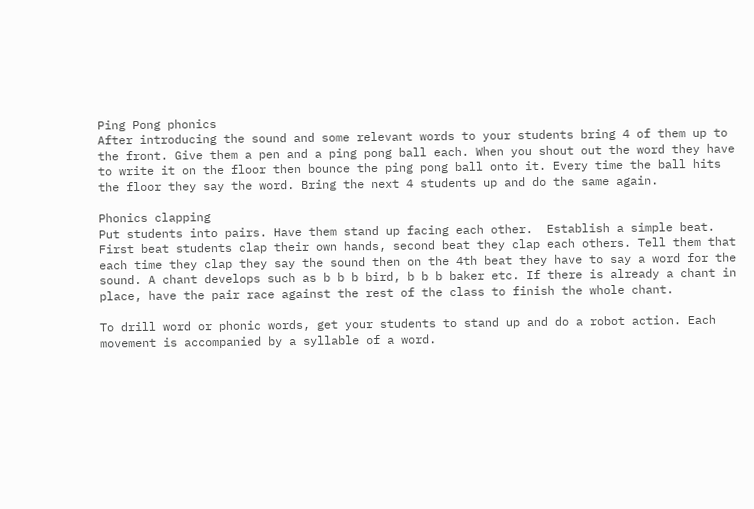Ping Pong phonics
After introducing the sound and some relevant words to your students bring 4 of them up to the front. Give them a pen and a ping pong ball each. When you shout out the word they have to write it on the floor then bounce the ping pong ball onto it. Every time the ball hits the floor they say the word. Bring the next 4 students up and do the same again.

Phonics clapping
Put students into pairs. Have them stand up facing each other.  Establish a simple beat. First beat students clap their own hands, second beat they clap each others. Tell them that each time they clap they say the sound then on the 4th beat they have to say a word for the sound. A chant develops such as b b b bird, b b b baker etc. If there is already a chant in place, have the pair race against the rest of the class to finish the whole chant.

To drill word or phonic words, get your students to stand up and do a robot action. Each movement is accompanied by a syllable of a word.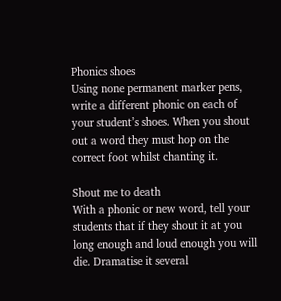Phonics shoes
Using none permanent marker pens, write a different phonic on each of your student’s shoes. When you shout out a word they must hop on the correct foot whilst chanting it.

Shout me to death
With a phonic or new word, tell your students that if they shout it at you long enough and loud enough you will die. Dramatise it several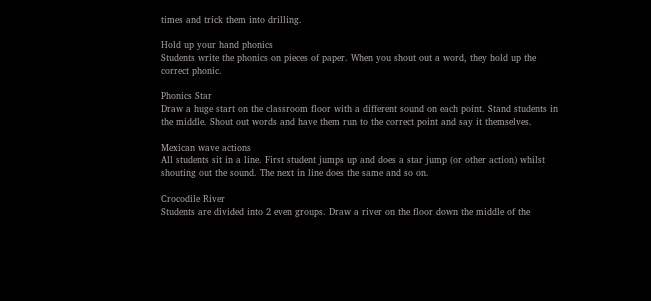times and trick them into drilling.

Hold up your hand phonics
Students write the phonics on pieces of paper. When you shout out a word, they hold up the correct phonic.

Phonics Star
Draw a huge start on the classroom floor with a different sound on each point. Stand students in the middle. Shout out words and have them run to the correct point and say it themselves.

Mexican wave actions
All students sit in a line. First student jumps up and does a star jump (or other action) whilst shouting out the sound. The next in line does the same and so on.

Crocodile River
Students are divided into 2 even groups. Draw a river on the floor down the middle of the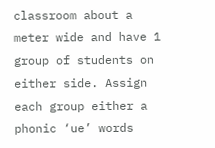classroom about a meter wide and have 1 group of students on either side. Assign each group either a phonic ‘ue’ words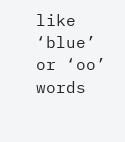like ‘blue’ or ‘oo’ words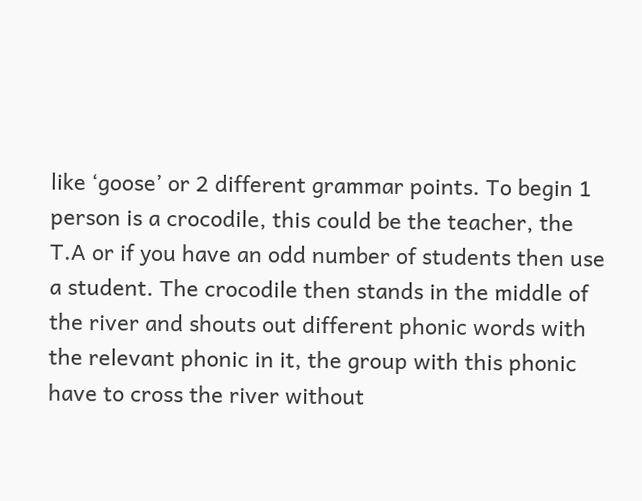like ‘goose’ or 2 different grammar points. To begin 1 person is a crocodile, this could be the teacher, the T.A or if you have an odd number of students then use a student. The crocodile then stands in the middle of the river and shouts out different phonic words with the relevant phonic in it, the group with this phonic have to cross the river without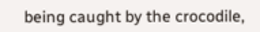being caught by the crocodile,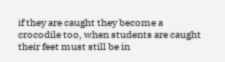if they are caught they become a crocodile too, when students are caught their feet must still be in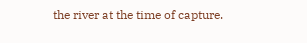the river at the time of capture.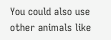You could also use other animals like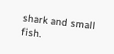shark and small fish.